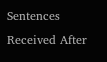Sentences Received After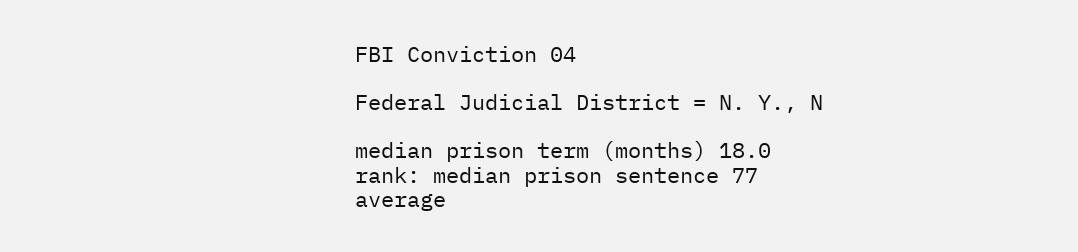FBI Conviction 04

Federal Judicial District = N. Y., N

median prison term (months) 18.0
rank: median prison sentence 77
average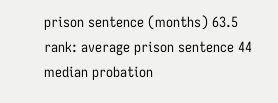prison sentence (months) 63.5
rank: average prison sentence 44
median probation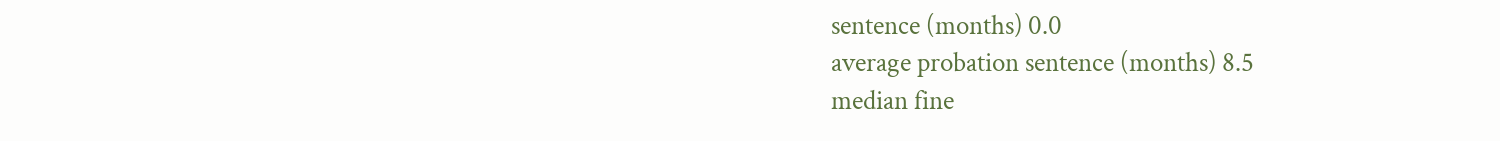sentence (months) 0.0
average probation sentence (months) 8.5
median fine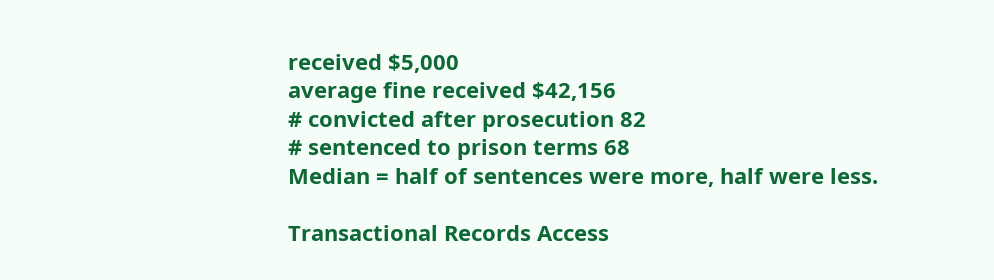received $5,000
average fine received $42,156
# convicted after prosecution 82
# sentenced to prison terms 68
Median = half of sentences were more, half were less.

Transactional Records Access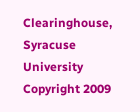Clearinghouse, Syracuse University
Copyright 2009